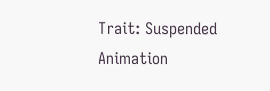Trait: Suspended Animation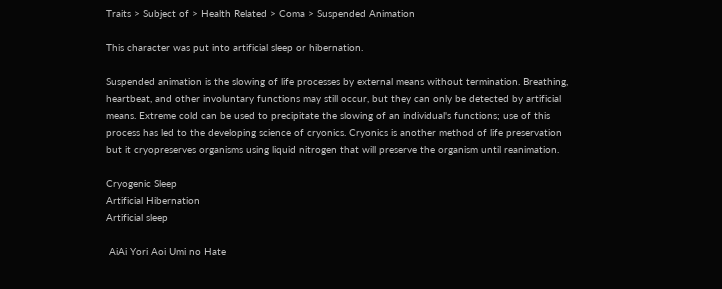Traits > Subject of > Health Related > Coma > Suspended Animation

This character was put into artificial sleep or hibernation.

Suspended animation is the slowing of life processes by external means without termination. Breathing, heartbeat, and other involuntary functions may still occur, but they can only be detected by artificial means. Extreme cold can be used to precipitate the slowing of an individual's functions; use of this process has led to the developing science of cryonics. Cryonics is another method of life preservation but it cryopreserves organisms using liquid nitrogen that will preserve the organism until reanimation.

Cryogenic Sleep
Artificial Hibernation
Artificial sleep

 AiAi Yori Aoi Umi no Hate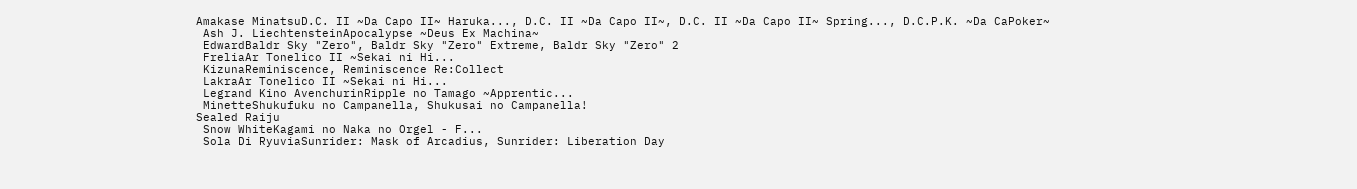Amakase MinatsuD.C. II ~Da Capo II~ Haruka..., D.C. II ~Da Capo II~, D.C. II ~Da Capo II~ Spring..., D.C.P.K. ~Da CaPoker~
 Ash J. LiechtensteinApocalypse ~Deus Ex Machina~
 EdwardBaldr Sky "Zero", Baldr Sky "Zero" Extreme, Baldr Sky "Zero" 2
 FreliaAr Tonelico II ~Sekai ni Hi...
 KizunaReminiscence, Reminiscence Re:Collect
 LakraAr Tonelico II ~Sekai ni Hi...
 Legrand Kino AvenchurinRipple no Tamago ~Apprentic...
 MinetteShukufuku no Campanella, Shukusai no Campanella!
Sealed Raiju
 Snow WhiteKagami no Naka no Orgel - F...
 Sola Di RyuviaSunrider: Mask of Arcadius, Sunrider: Liberation Day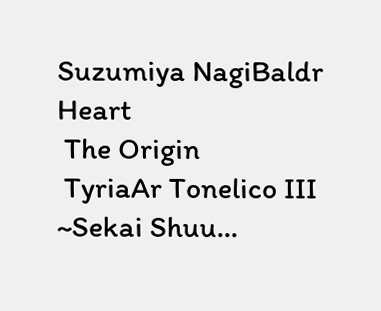Suzumiya NagiBaldr Heart
 The Origin
 TyriaAr Tonelico III ~Sekai Shuu...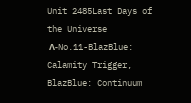Unit 2485Last Days of the Universe
 Λ-No.11-BlazBlue: Calamity Trigger, BlazBlue: Continuum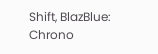Shift, BlazBlue: Chrono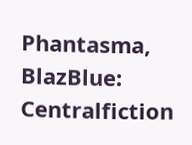Phantasma, BlazBlue: Centralfiction